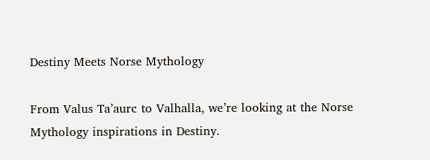Destiny Meets Norse Mythology

From Valus Ta’aurc to Valhalla, we’re looking at the Norse Mythology inspirations in Destiny.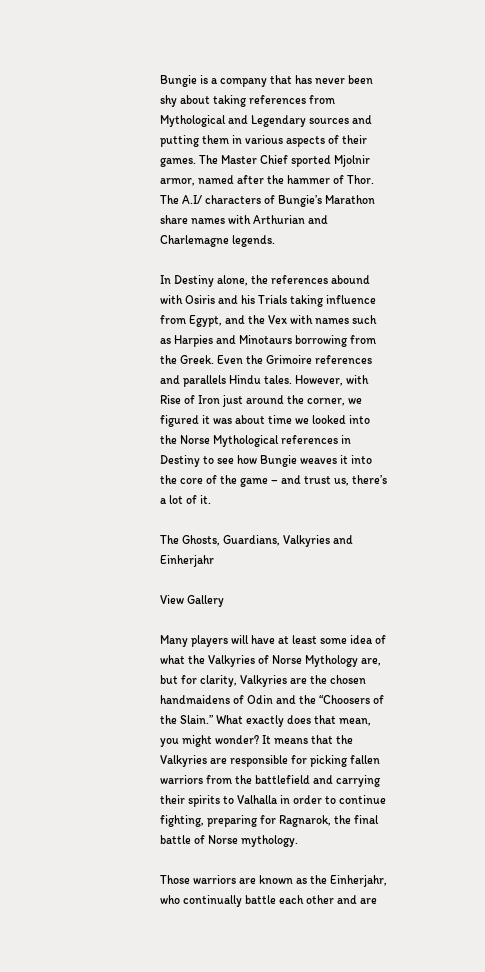Bungie is a company that has never been shy about taking references from Mythological and Legendary sources and putting them in various aspects of their games. The Master Chief sported Mjolnir armor, named after the hammer of Thor. The A.I/ characters of Bungie’s Marathon share names with Arthurian and Charlemagne legends.

In Destiny alone, the references abound with Osiris and his Trials taking influence from Egypt, and the Vex with names such as Harpies and Minotaurs borrowing from the Greek. Even the Grimoire references and parallels Hindu tales. However, with Rise of Iron just around the corner, we figured it was about time we looked into the Norse Mythological references in Destiny to see how Bungie weaves it into the core of the game – and trust us, there’s a lot of it.

The Ghosts, Guardians, Valkyries and Einherjahr

View Gallery

Many players will have at least some idea of what the Valkyries of Norse Mythology are, but for clarity, Valkyries are the chosen handmaidens of Odin and the “Choosers of the Slain.” What exactly does that mean, you might wonder? It means that the Valkyries are responsible for picking fallen warriors from the battlefield and carrying their spirits to Valhalla in order to continue fighting, preparing for Ragnarok, the final battle of Norse mythology.

Those warriors are known as the Einherjahr, who continually battle each other and are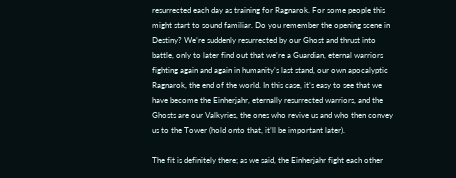resurrected each day as training for Ragnarok. For some people this might start to sound familiar. Do you remember the opening scene in Destiny? We’re suddenly resurrected by our Ghost and thrust into battle, only to later find out that we’re a Guardian, eternal warriors fighting again and again in humanity’s last stand, our own apocalyptic Ragnarok, the end of the world. In this case, it’s easy to see that we have become the Einherjahr, eternally resurrected warriors, and the Ghosts are our Valkyries, the ones who revive us and who then convey us to the Tower (hold onto that, it’ll be important later).

The fit is definitely there; as we said, the Einherjahr fight each other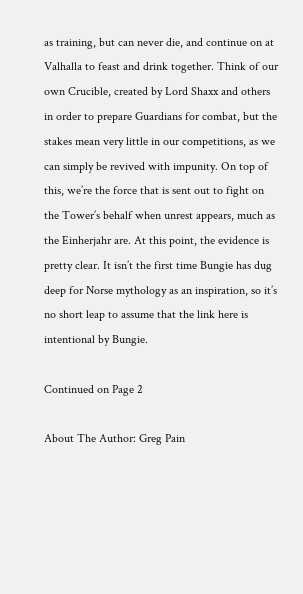as training, but can never die, and continue on at Valhalla to feast and drink together. Think of our own Crucible, created by Lord Shaxx and others in order to prepare Guardians for combat, but the stakes mean very little in our competitions, as we can simply be revived with impunity. On top of this, we’re the force that is sent out to fight on the Tower’s behalf when unrest appears, much as the Einherjahr are. At this point, the evidence is pretty clear. It isn’t the first time Bungie has dug deep for Norse mythology as an inspiration, so it’s no short leap to assume that the link here is intentional by Bungie.

Continued on Page 2

About The Author: Greg Pain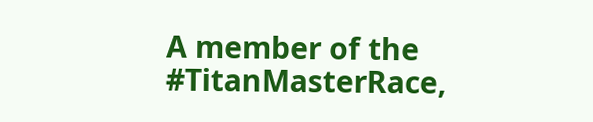A member of the #TitanMasterRace,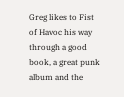Greg likes to Fist of Havoc his way through a good book, a great punk album and the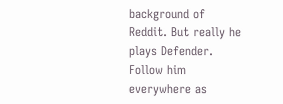background of Reddit. But really he plays Defender. Follow him everywhere as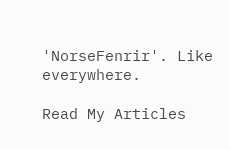'NorseFenrir'. Like everywhere.

Read My Articles